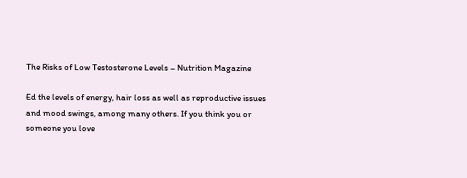The Risks of Low Testosterone Levels – Nutrition Magazine

Ed the levels of energy, hair loss as well as reproductive issues and mood swings, among many others. If you think you or someone you love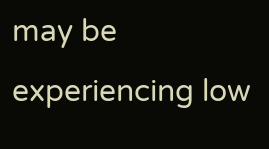may be experiencing low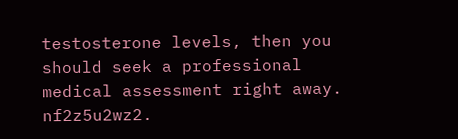testosterone levels, then you should seek a professional medical assessment right away. nf2z5u2wz2.